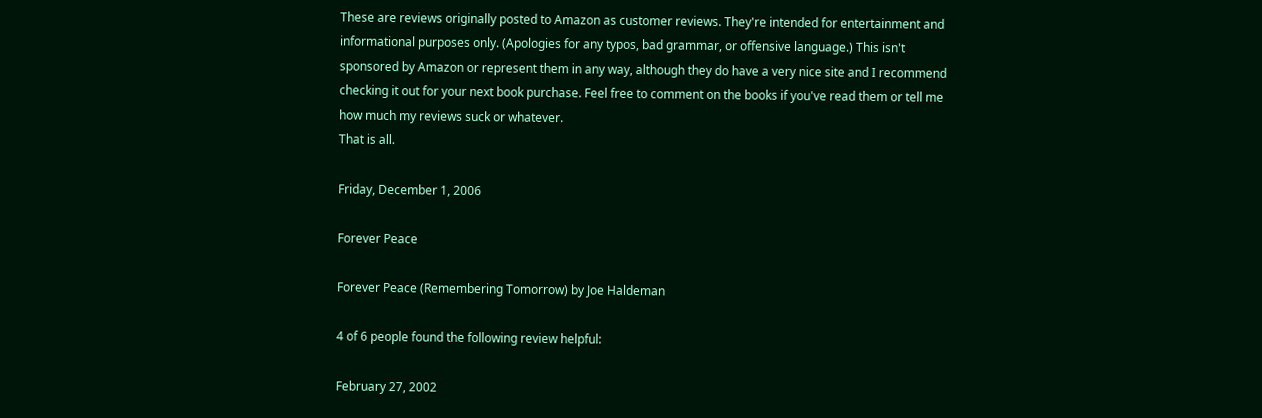These are reviews originally posted to Amazon as customer reviews. They're intended for entertainment and informational purposes only. (Apologies for any typos, bad grammar, or offensive language.) This isn't sponsored by Amazon or represent them in any way, although they do have a very nice site and I recommend checking it out for your next book purchase. Feel free to comment on the books if you've read them or tell me how much my reviews suck or whatever.
That is all.

Friday, December 1, 2006

Forever Peace

Forever Peace (Remembering Tomorrow) by Joe Haldeman

4 of 6 people found the following review helpful:

February 27, 2002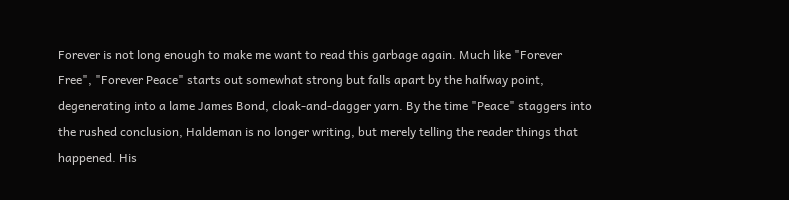Forever is not long enough to make me want to read this garbage again. Much like "Forever Free", "Forever Peace" starts out somewhat strong but falls apart by the halfway point, degenerating into a lame James Bond, cloak-and-dagger yarn. By the time "Peace" staggers into the rushed conclusion, Haldeman is no longer writing, but merely telling the reader things that happened. His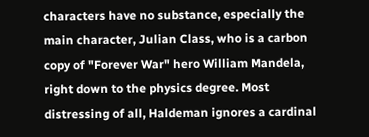characters have no substance, especially the main character, Julian Class, who is a carbon copy of "Forever War" hero William Mandela, right down to the physics degree. Most distressing of all, Haldeman ignores a cardinal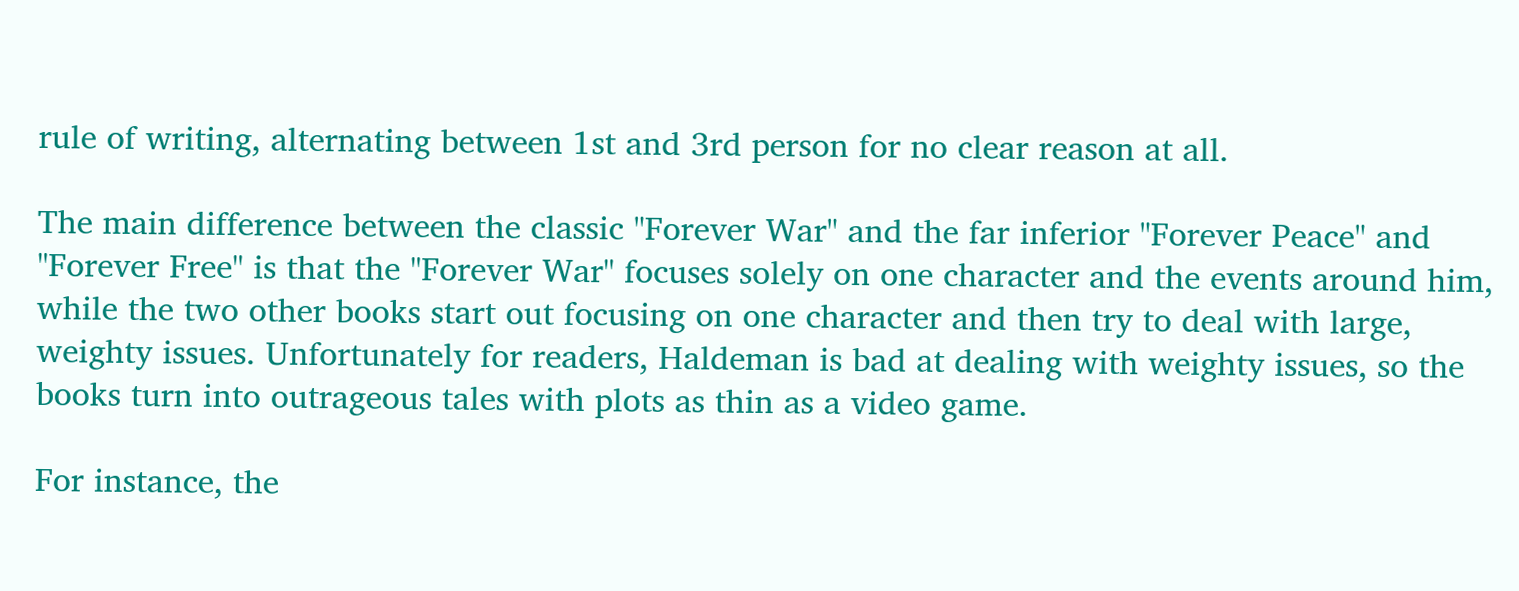rule of writing, alternating between 1st and 3rd person for no clear reason at all.

The main difference between the classic "Forever War" and the far inferior "Forever Peace" and "Forever Free" is that the "Forever War" focuses solely on one character and the events around him, while the two other books start out focusing on one character and then try to deal with large, weighty issues. Unfortunately for readers, Haldeman is bad at dealing with weighty issues, so the books turn into outrageous tales with plots as thin as a video game.

For instance, the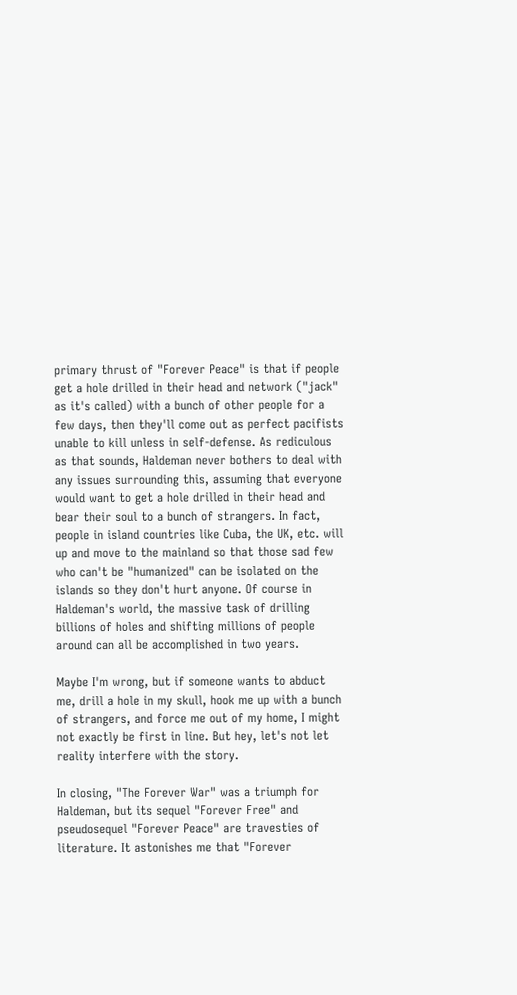primary thrust of "Forever Peace" is that if people get a hole drilled in their head and network ("jack" as it's called) with a bunch of other people for a few days, then they'll come out as perfect pacifists unable to kill unless in self-defense. As rediculous as that sounds, Haldeman never bothers to deal with any issues surrounding this, assuming that everyone would want to get a hole drilled in their head and bear their soul to a bunch of strangers. In fact, people in island countries like Cuba, the UK, etc. will up and move to the mainland so that those sad few who can't be "humanized" can be isolated on the islands so they don't hurt anyone. Of course in Haldeman's world, the massive task of drilling billions of holes and shifting millions of people around can all be accomplished in two years.

Maybe I'm wrong, but if someone wants to abduct me, drill a hole in my skull, hook me up with a bunch of strangers, and force me out of my home, I might not exactly be first in line. But hey, let's not let reality interfere with the story.

In closing, "The Forever War" was a triumph for Haldeman, but its sequel "Forever Free" and pseudosequel "Forever Peace" are travesties of literature. It astonishes me that "Forever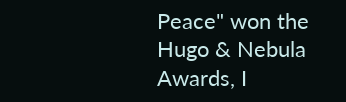Peace" won the Hugo & Nebula Awards, I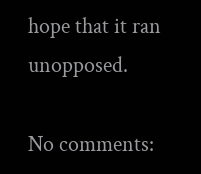hope that it ran unopposed.

No comments: